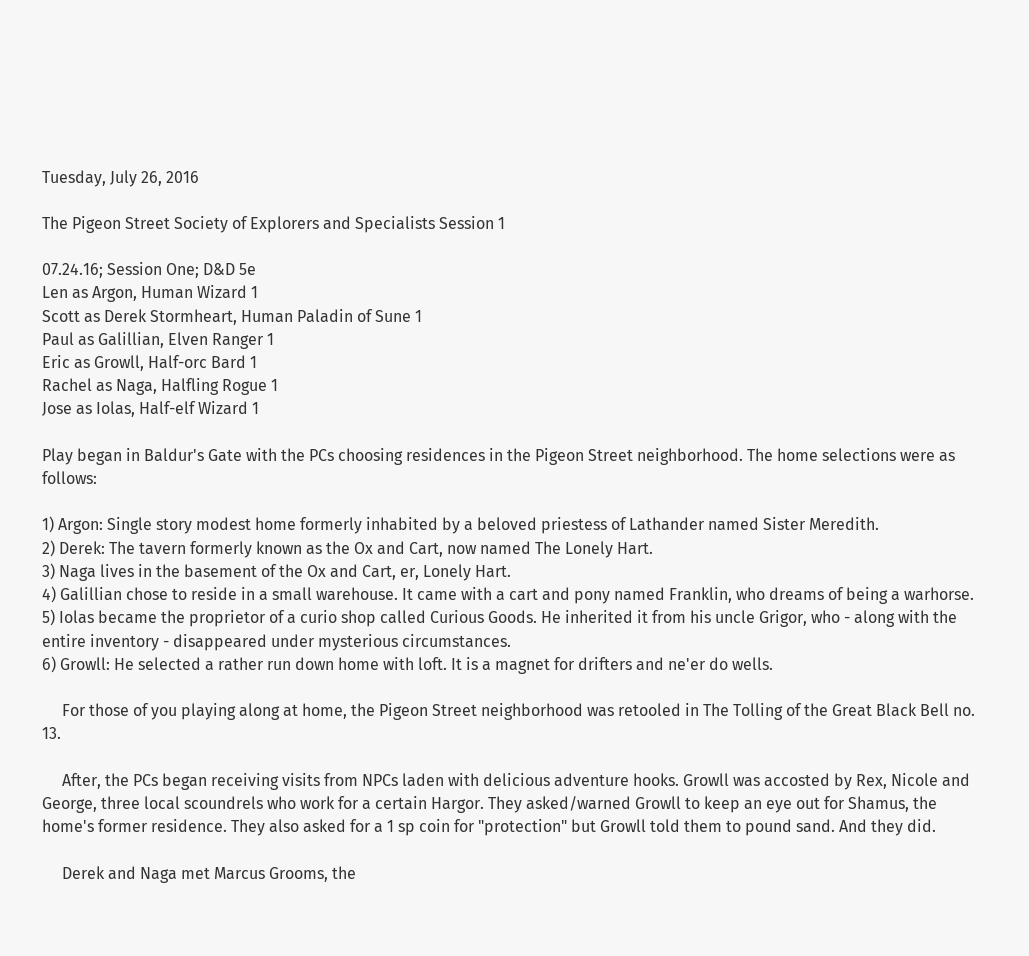Tuesday, July 26, 2016

The Pigeon Street Society of Explorers and Specialists Session 1

07.24.16; Session One; D&D 5e
Len as Argon, Human Wizard 1
Scott as Derek Stormheart, Human Paladin of Sune 1
Paul as Galillian, Elven Ranger 1
Eric as Growll, Half-orc Bard 1
Rachel as Naga, Halfling Rogue 1
Jose as Iolas, Half-elf Wizard 1

Play began in Baldur's Gate with the PCs choosing residences in the Pigeon Street neighborhood. The home selections were as follows:

1) Argon: Single story modest home formerly inhabited by a beloved priestess of Lathander named Sister Meredith.
2) Derek: The tavern formerly known as the Ox and Cart, now named The Lonely Hart.
3) Naga lives in the basement of the Ox and Cart, er, Lonely Hart.
4) Galillian chose to reside in a small warehouse. It came with a cart and pony named Franklin, who dreams of being a warhorse.
5) Iolas became the proprietor of a curio shop called Curious Goods. He inherited it from his uncle Grigor, who - along with the entire inventory - disappeared under mysterious circumstances.
6) Growll: He selected a rather run down home with loft. It is a magnet for drifters and ne'er do wells.

     For those of you playing along at home, the Pigeon Street neighborhood was retooled in The Tolling of the Great Black Bell no. 13.

     After, the PCs began receiving visits from NPCs laden with delicious adventure hooks. Growll was accosted by Rex, Nicole and George, three local scoundrels who work for a certain Hargor. They asked/warned Growll to keep an eye out for Shamus, the home's former residence. They also asked for a 1 sp coin for "protection" but Growll told them to pound sand. And they did.

     Derek and Naga met Marcus Grooms, the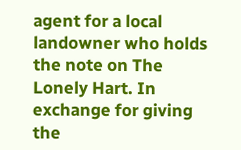agent for a local landowner who holds the note on The Lonely Hart. In exchange for giving the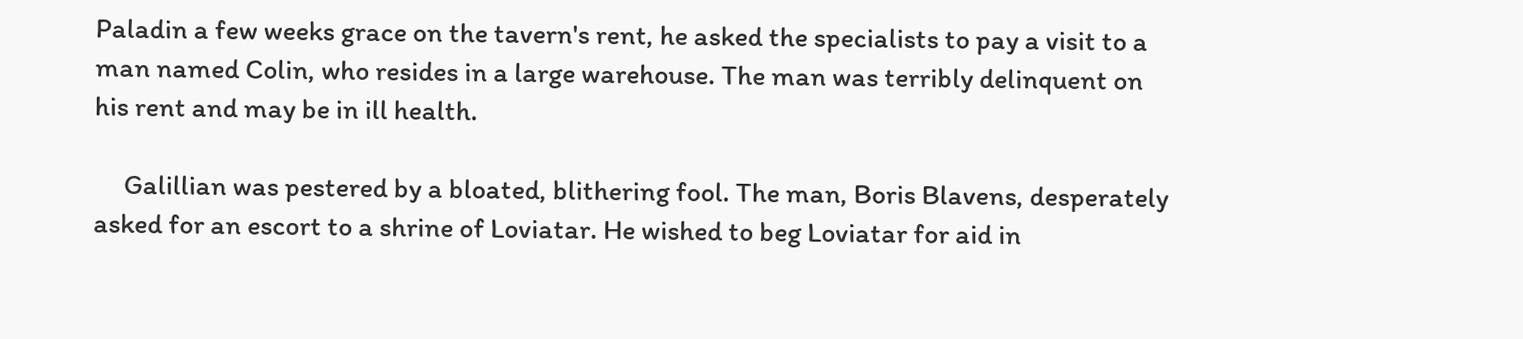Paladin a few weeks grace on the tavern's rent, he asked the specialists to pay a visit to a man named Colin, who resides in a large warehouse. The man was terribly delinquent on his rent and may be in ill health.

     Galillian was pestered by a bloated, blithering fool. The man, Boris Blavens, desperately asked for an escort to a shrine of Loviatar. He wished to beg Loviatar for aid in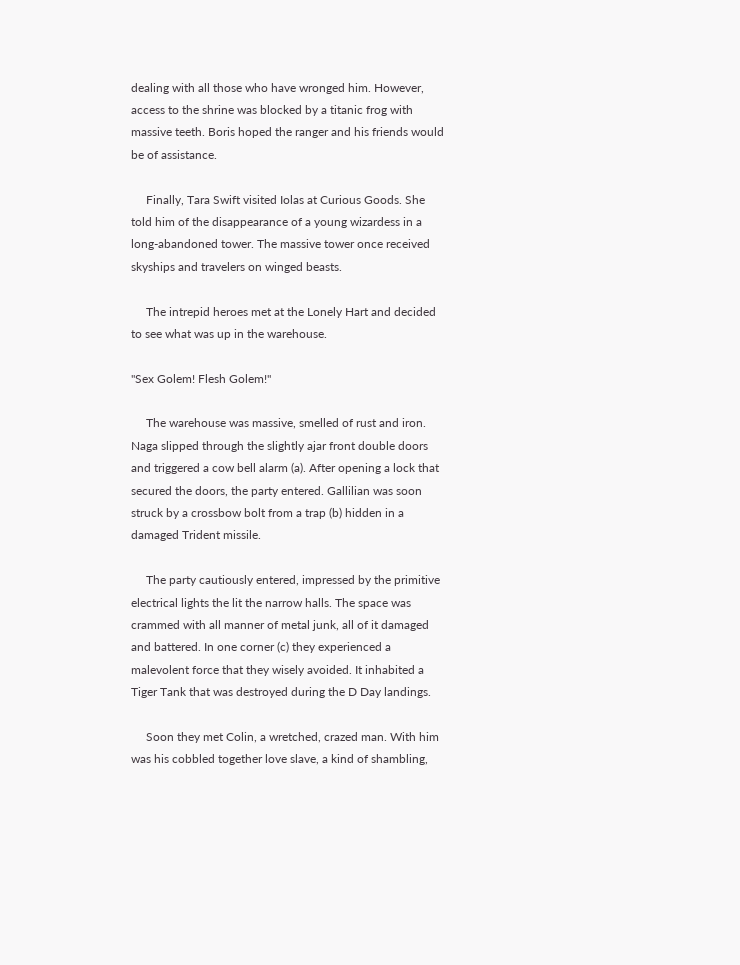dealing with all those who have wronged him. However, access to the shrine was blocked by a titanic frog with massive teeth. Boris hoped the ranger and his friends would be of assistance.

     Finally, Tara Swift visited Iolas at Curious Goods. She told him of the disappearance of a young wizardess in a long-abandoned tower. The massive tower once received skyships and travelers on winged beasts.

     The intrepid heroes met at the Lonely Hart and decided to see what was up in the warehouse.

"Sex Golem! Flesh Golem!"

     The warehouse was massive, smelled of rust and iron. Naga slipped through the slightly ajar front double doors and triggered a cow bell alarm (a). After opening a lock that secured the doors, the party entered. Gallilian was soon struck by a crossbow bolt from a trap (b) hidden in a damaged Trident missile.

     The party cautiously entered, impressed by the primitive electrical lights the lit the narrow halls. The space was crammed with all manner of metal junk, all of it damaged and battered. In one corner (c) they experienced a malevolent force that they wisely avoided. It inhabited a Tiger Tank that was destroyed during the D Day landings.

     Soon they met Colin, a wretched, crazed man. With him was his cobbled together love slave, a kind of shambling,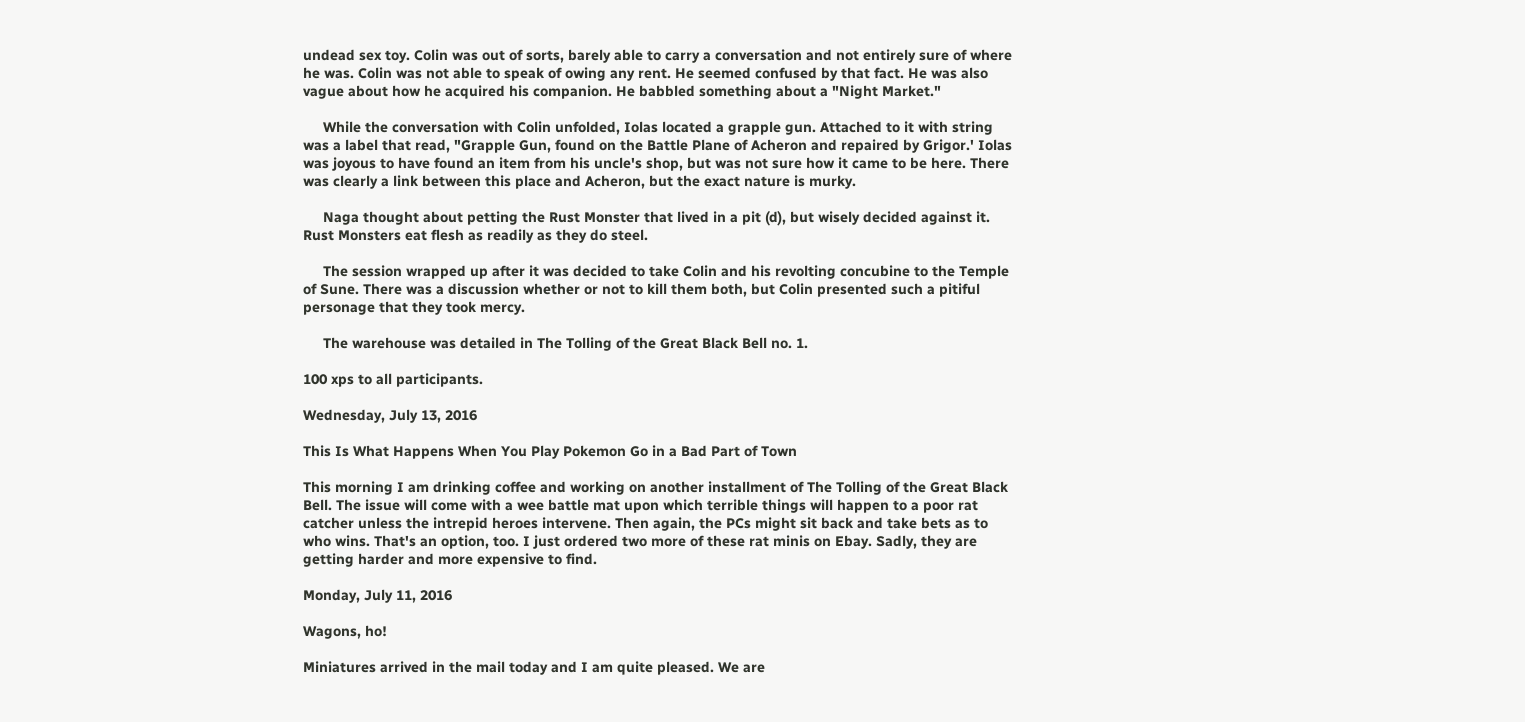undead sex toy. Colin was out of sorts, barely able to carry a conversation and not entirely sure of where he was. Colin was not able to speak of owing any rent. He seemed confused by that fact. He was also vague about how he acquired his companion. He babbled something about a "Night Market."

     While the conversation with Colin unfolded, Iolas located a grapple gun. Attached to it with string was a label that read, "Grapple Gun, found on the Battle Plane of Acheron and repaired by Grigor.' Iolas was joyous to have found an item from his uncle's shop, but was not sure how it came to be here. There was clearly a link between this place and Acheron, but the exact nature is murky.

     Naga thought about petting the Rust Monster that lived in a pit (d), but wisely decided against it. Rust Monsters eat flesh as readily as they do steel.

     The session wrapped up after it was decided to take Colin and his revolting concubine to the Temple of Sune. There was a discussion whether or not to kill them both, but Colin presented such a pitiful personage that they took mercy.

     The warehouse was detailed in The Tolling of the Great Black Bell no. 1.

100 xps to all participants.

Wednesday, July 13, 2016

This Is What Happens When You Play Pokemon Go in a Bad Part of Town

This morning I am drinking coffee and working on another installment of The Tolling of the Great Black Bell. The issue will come with a wee battle mat upon which terrible things will happen to a poor rat catcher unless the intrepid heroes intervene. Then again, the PCs might sit back and take bets as to who wins. That's an option, too. I just ordered two more of these rat minis on Ebay. Sadly, they are getting harder and more expensive to find.

Monday, July 11, 2016

Wagons, ho!

Miniatures arrived in the mail today and I am quite pleased. We are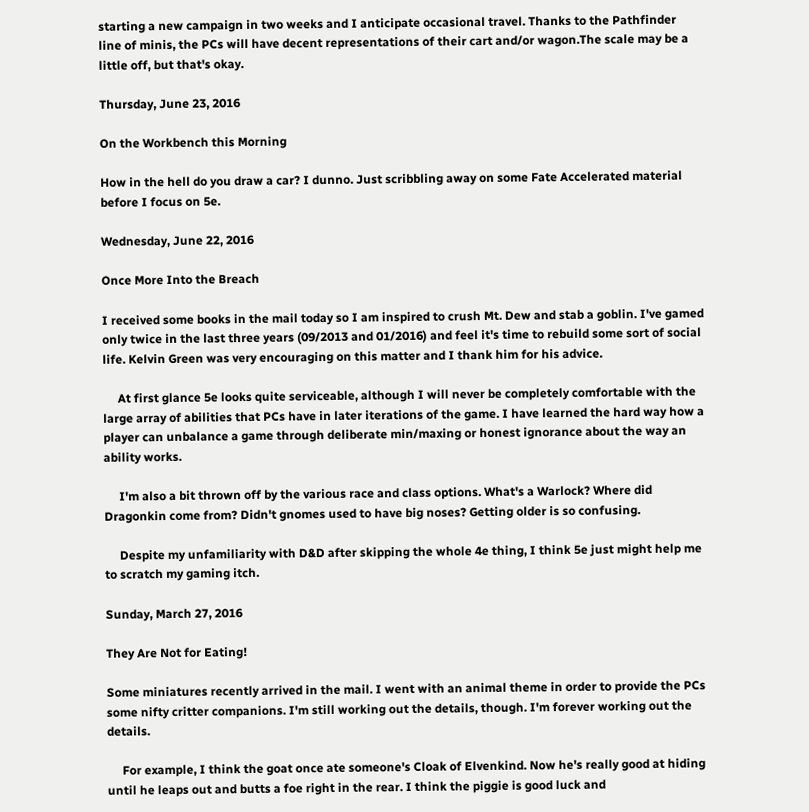starting a new campaign in two weeks and I anticipate occasional travel. Thanks to the Pathfinder line of minis, the PCs will have decent representations of their cart and/or wagon.The scale may be a little off, but that's okay.

Thursday, June 23, 2016

On the Workbench this Morning

How in the hell do you draw a car? I dunno. Just scribbling away on some Fate Accelerated material before I focus on 5e.

Wednesday, June 22, 2016

Once More Into the Breach

I received some books in the mail today so I am inspired to crush Mt. Dew and stab a goblin. I've gamed only twice in the last three years (09/2013 and 01/2016) and feel it's time to rebuild some sort of social life. Kelvin Green was very encouraging on this matter and I thank him for his advice.

     At first glance 5e looks quite serviceable, although I will never be completely comfortable with the large array of abilities that PCs have in later iterations of the game. I have learned the hard way how a player can unbalance a game through deliberate min/maxing or honest ignorance about the way an ability works.

     I'm also a bit thrown off by the various race and class options. What's a Warlock? Where did Dragonkin come from? Didn't gnomes used to have big noses? Getting older is so confusing.

     Despite my unfamiliarity with D&D after skipping the whole 4e thing, I think 5e just might help me to scratch my gaming itch.

Sunday, March 27, 2016

They Are Not for Eating!

Some miniatures recently arrived in the mail. I went with an animal theme in order to provide the PCs some nifty critter companions. I'm still working out the details, though. I'm forever working out the details.

     For example, I think the goat once ate someone's Cloak of Elvenkind. Now he's really good at hiding until he leaps out and butts a foe right in the rear. I think the piggie is good luck and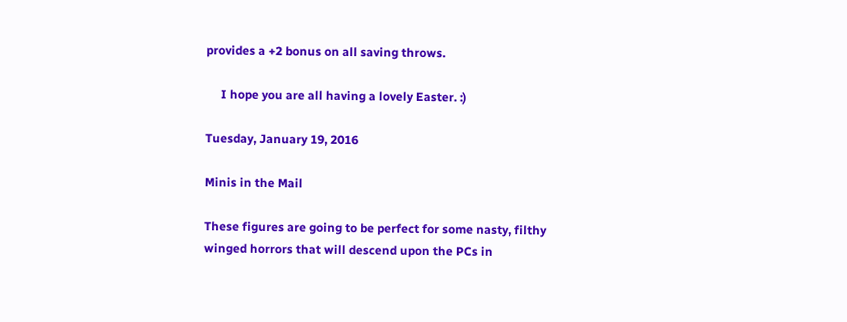provides a +2 bonus on all saving throws.

     I hope you are all having a lovely Easter. :)

Tuesday, January 19, 2016

Minis in the Mail

These figures are going to be perfect for some nasty, filthy winged horrors that will descend upon the PCs in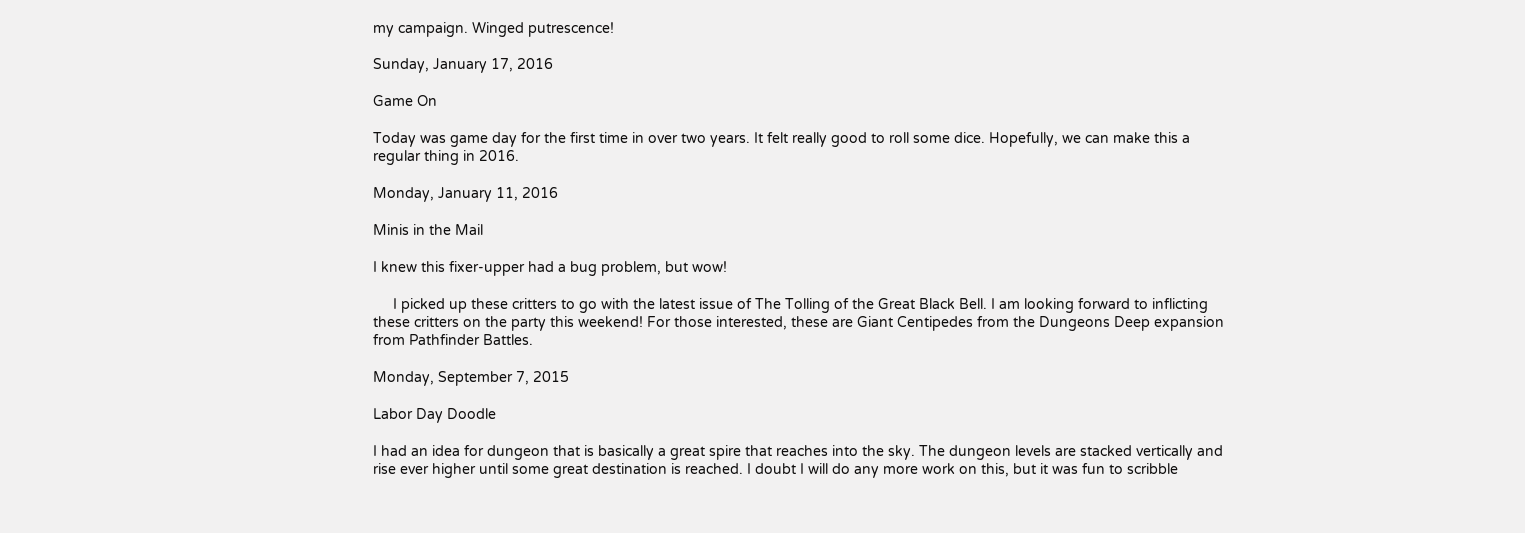my campaign. Winged putrescence!

Sunday, January 17, 2016

Game On

Today was game day for the first time in over two years. It felt really good to roll some dice. Hopefully, we can make this a regular thing in 2016.

Monday, January 11, 2016

Minis in the Mail

I knew this fixer-upper had a bug problem, but wow!

     I picked up these critters to go with the latest issue of The Tolling of the Great Black Bell. I am looking forward to inflicting these critters on the party this weekend! For those interested, these are Giant Centipedes from the Dungeons Deep expansion from Pathfinder Battles.

Monday, September 7, 2015

Labor Day Doodle

I had an idea for dungeon that is basically a great spire that reaches into the sky. The dungeon levels are stacked vertically and rise ever higher until some great destination is reached. I doubt I will do any more work on this, but it was fun to scribble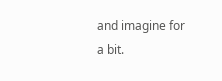and imagine for a bit.